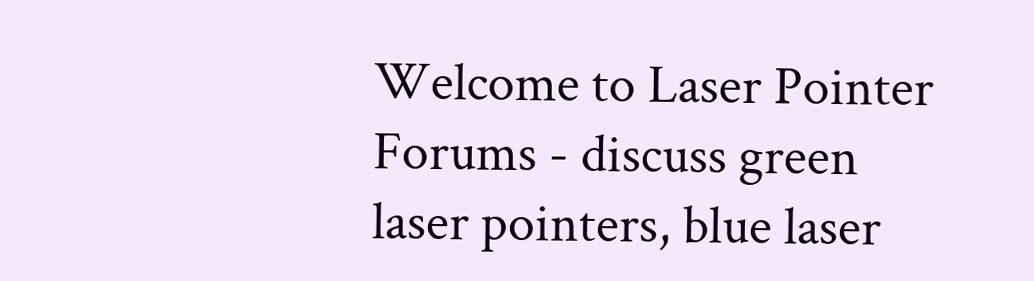Welcome to Laser Pointer Forums - discuss green laser pointers, blue laser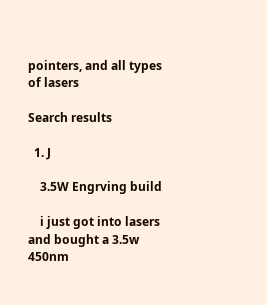pointers, and all types of lasers

Search results

  1. J

    3.5W Engrving build

    i just got into lasers and bought a 3.5w 450nm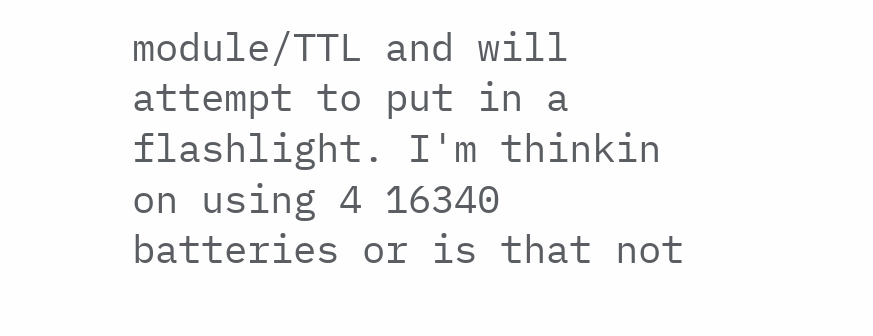module/TTL and will attempt to put in a flashlight. I'm thinkin on using 4 16340 batteries or is that not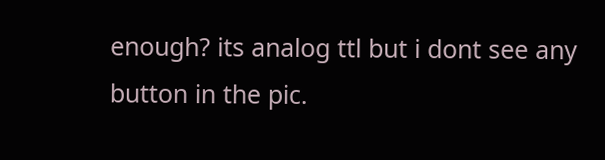enough? its analog ttl but i dont see any button in the pic.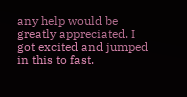any help would be greatly appreciated. I got excited and jumped in this to fast.